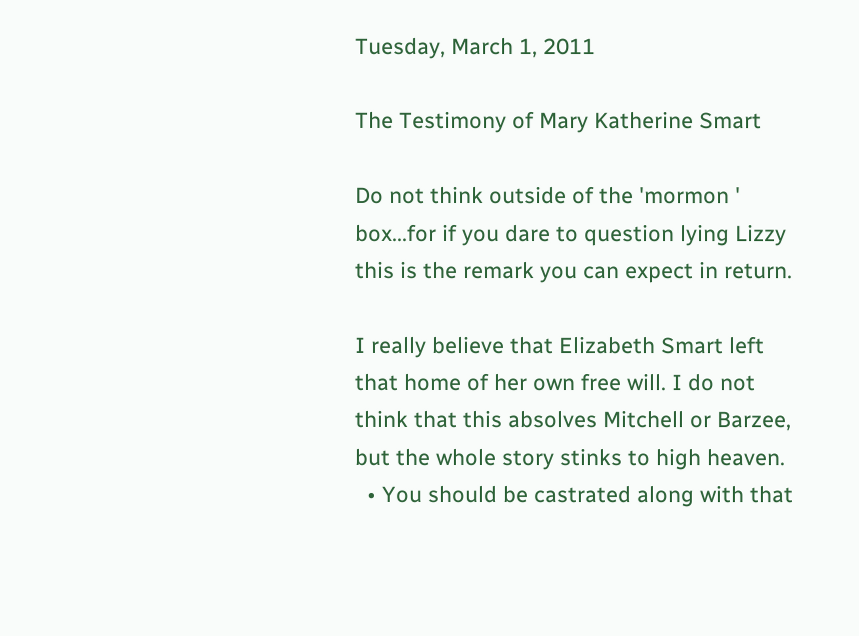Tuesday, March 1, 2011

The Testimony of Mary Katherine Smart

Do not think outside of the 'mormon ' box...for if you dare to question lying Lizzy this is the remark you can expect in return.

I really believe that Elizabeth Smart left that home of her own free will. I do not think that this absolves Mitchell or Barzee, but the whole story stinks to high heaven.
  • You should be castrated along with that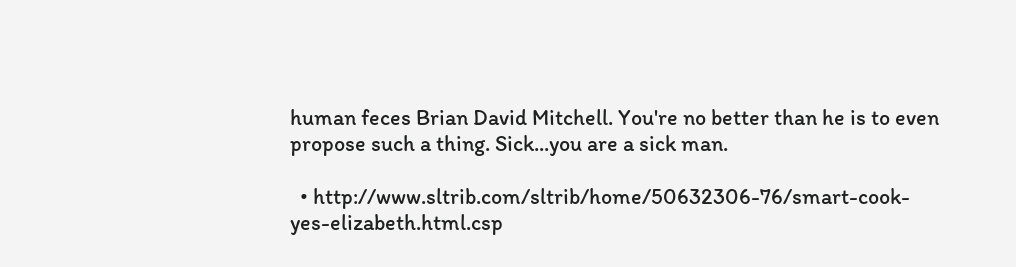human feces Brian David Mitchell. You're no better than he is to even propose such a thing. Sick...you are a sick man.

  • http://www.sltrib.com/sltrib/home/50632306-76/smart-cook-yes-elizabeth.html.csp